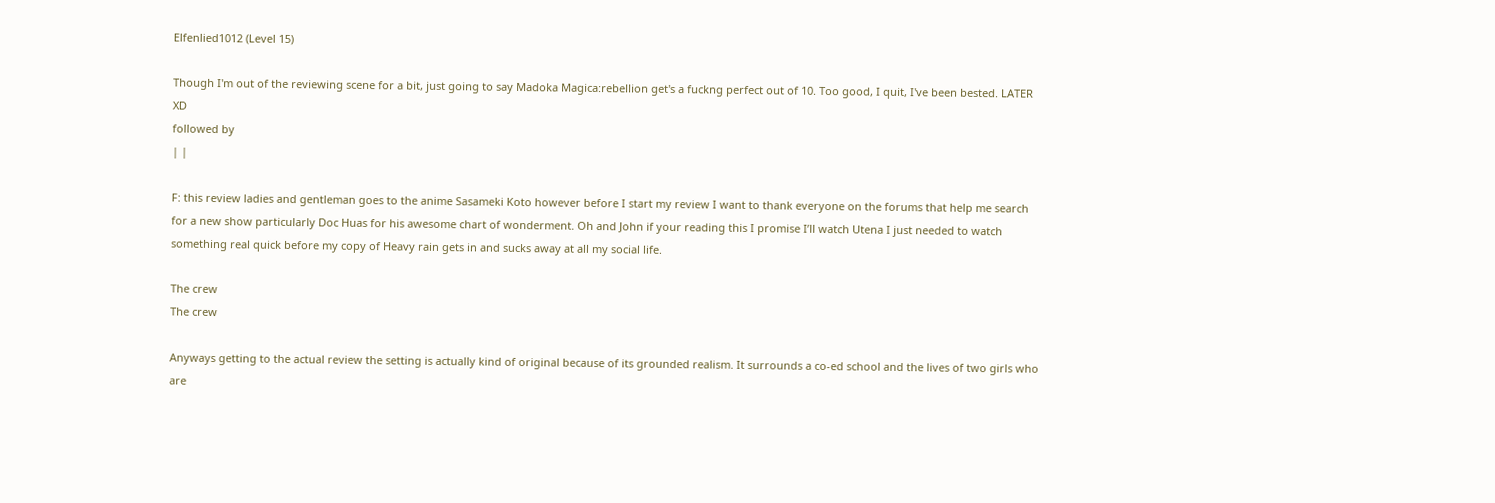Elfenlied1012 (Level 15)

Though I'm out of the reviewing scene for a bit, just going to say Madoka Magica:rebellion get's a fuckng perfect out of 10. Too good, I quit, I've been bested. LATER XD
followed by
| |

F: this review ladies and gentleman goes to the anime Sasameki Koto however before I start my review I want to thank everyone on the forums that help me search for a new show particularly Doc Huas for his awesome chart of wonderment. Oh and John if your reading this I promise I’ll watch Utena I just needed to watch something real quick before my copy of Heavy rain gets in and sucks away at all my social life.

The crew
The crew

Anyways getting to the actual review the setting is actually kind of original because of its grounded realism. It surrounds a co-ed school and the lives of two girls who are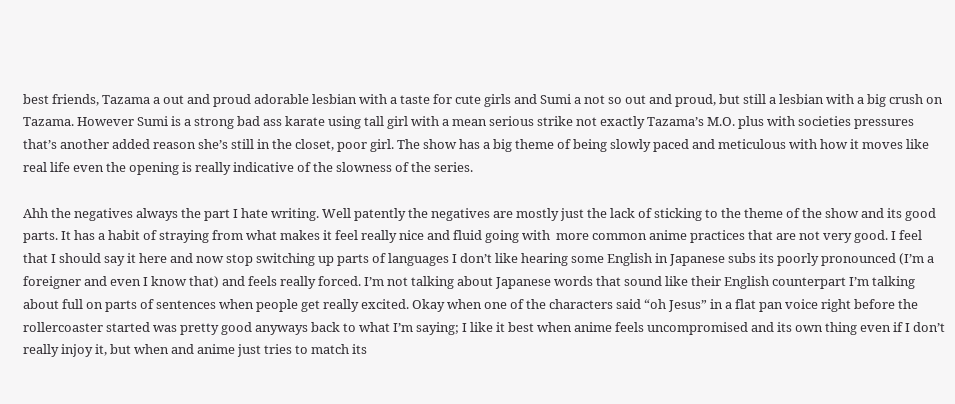best friends, Tazama a out and proud adorable lesbian with a taste for cute girls and Sumi a not so out and proud, but still a lesbian with a big crush on Tazama. However Sumi is a strong bad ass karate using tall girl with a mean serious strike not exactly Tazama’s M.O. plus with societies pressures that’s another added reason she’s still in the closet, poor girl. The show has a big theme of being slowly paced and meticulous with how it moves like real life even the opening is really indicative of the slowness of the series.

Ahh the negatives always the part I hate writing. Well patently the negatives are mostly just the lack of sticking to the theme of the show and its good parts. It has a habit of straying from what makes it feel really nice and fluid going with  more common anime practices that are not very good. I feel that I should say it here and now stop switching up parts of languages I don’t like hearing some English in Japanese subs its poorly pronounced (I’m a foreigner and even I know that) and feels really forced. I’m not talking about Japanese words that sound like their English counterpart I’m talking about full on parts of sentences when people get really excited. Okay when one of the characters said “oh Jesus” in a flat pan voice right before the rollercoaster started was pretty good anyways back to what I’m saying; I like it best when anime feels uncompromised and its own thing even if I don’t really injoy it, but when and anime just tries to match its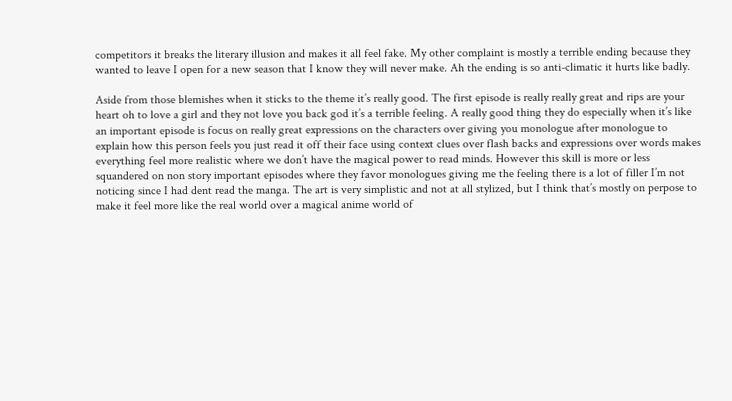competitors it breaks the literary illusion and makes it all feel fake. My other complaint is mostly a terrible ending because they wanted to leave I open for a new season that I know they will never make. Ah the ending is so anti-climatic it hurts like badly.

Aside from those blemishes when it sticks to the theme it’s really good. The first episode is really really great and rips are your heart oh to love a girl and they not love you back god it’s a terrible feeling. A really good thing they do especially when it’s like an important episode is focus on really great expressions on the characters over giving you monologue after monologue to explain how this person feels you just read it off their face using context clues over flash backs and expressions over words makes everything feel more realistic where we don’t have the magical power to read minds. However this skill is more or less squandered on non story important episodes where they favor monologues giving me the feeling there is a lot of filler I’m not noticing since I had dent read the manga. The art is very simplistic and not at all stylized, but I think that’s mostly on perpose to make it feel more like the real world over a magical anime world of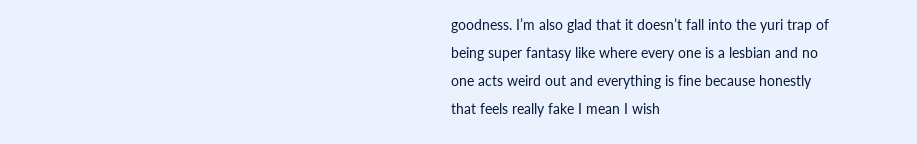goodness. I’m also glad that it doesn’t fall into the yuri trap of being super fantasy like where every one is a lesbian and no one acts weird out and everything is fine because honestly that feels really fake I mean I wish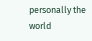personally the world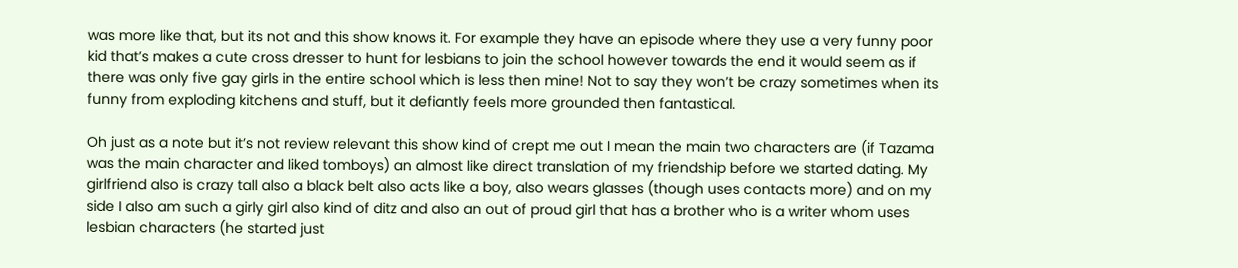was more like that, but its not and this show knows it. For example they have an episode where they use a very funny poor kid that’s makes a cute cross dresser to hunt for lesbians to join the school however towards the end it would seem as if there was only five gay girls in the entire school which is less then mine! Not to say they won’t be crazy sometimes when its funny from exploding kitchens and stuff, but it defiantly feels more grounded then fantastical.

Oh just as a note but it’s not review relevant this show kind of crept me out I mean the main two characters are (if Tazama was the main character and liked tomboys) an almost like direct translation of my friendship before we started dating. My girlfriend also is crazy tall also a black belt also acts like a boy, also wears glasses (though uses contacts more) and on my side I also am such a girly girl also kind of ditz and also an out of proud girl that has a brother who is a writer whom uses lesbian characters (he started just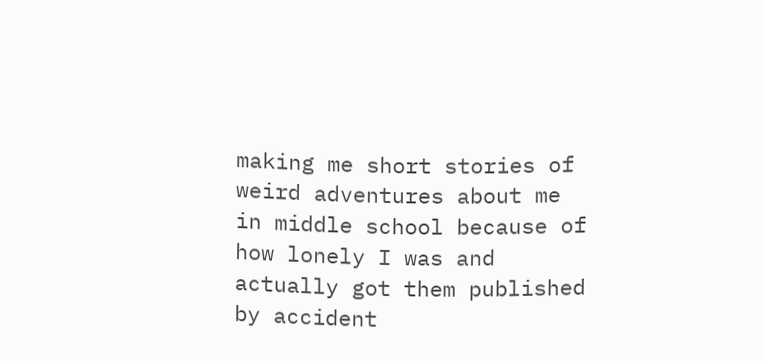making me short stories of weird adventures about me in middle school because of how lonely I was and actually got them published by accident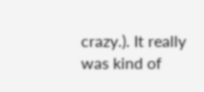crazy.). It really was kind of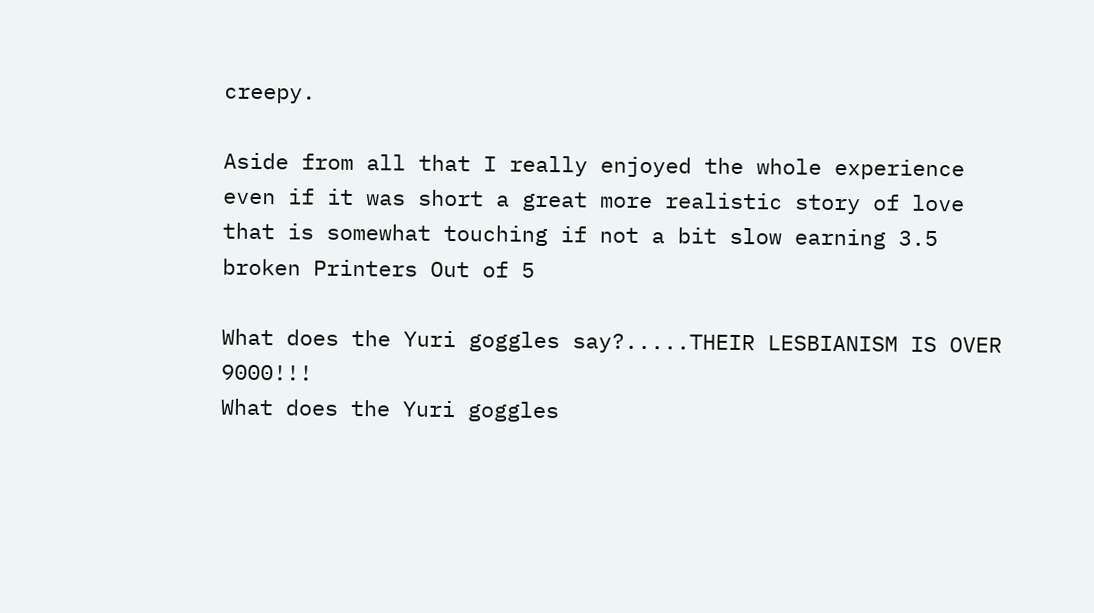creepy.

Aside from all that I really enjoyed the whole experience even if it was short a great more realistic story of love that is somewhat touching if not a bit slow earning 3.5 broken Printers Out of 5

What does the Yuri goggles say?.....THEIR LESBIANISM IS OVER 9000!!!
What does the Yuri goggles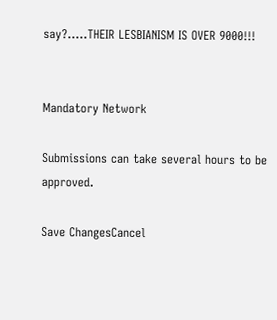say?.....THEIR LESBIANISM IS OVER 9000!!!


Mandatory Network

Submissions can take several hours to be approved.

Save ChangesCancel